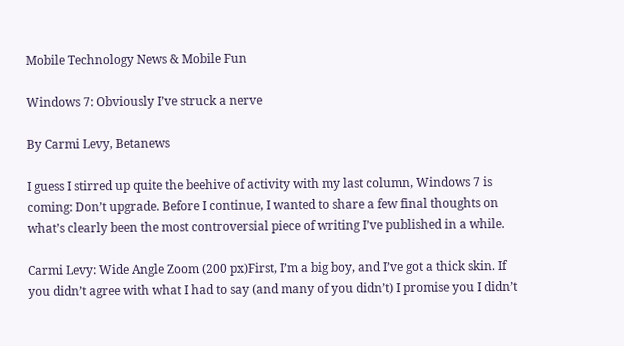Mobile Technology News & Mobile Fun

Windows 7: Obviously I’ve struck a nerve

By Carmi Levy, Betanews

I guess I stirred up quite the beehive of activity with my last column, Windows 7 is coming: Don’t upgrade. Before I continue, I wanted to share a few final thoughts on what’s clearly been the most controversial piece of writing I’ve published in a while.

Carmi Levy: Wide Angle Zoom (200 px)First, I’m a big boy, and I’ve got a thick skin. If you didn’t agree with what I had to say (and many of you didn’t) I promise you I didn’t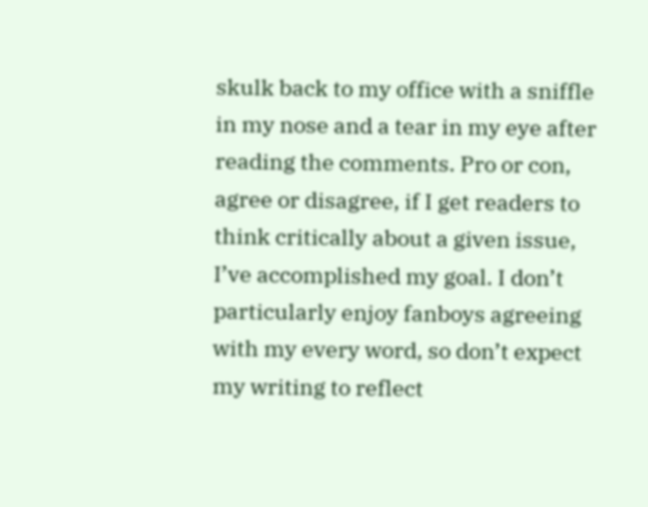skulk back to my office with a sniffle in my nose and a tear in my eye after reading the comments. Pro or con, agree or disagree, if I get readers to think critically about a given issue, I’ve accomplished my goal. I don’t particularly enjoy fanboys agreeing with my every word, so don’t expect my writing to reflect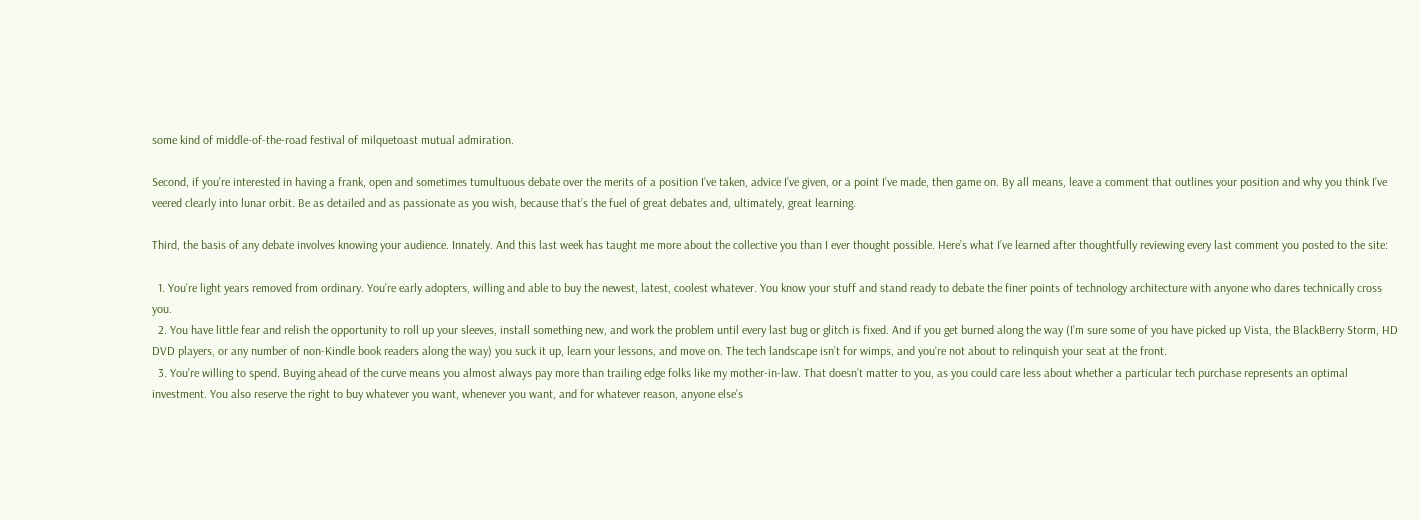some kind of middle-of-the-road festival of milquetoast mutual admiration.

Second, if you’re interested in having a frank, open and sometimes tumultuous debate over the merits of a position I’ve taken, advice I’ve given, or a point I’ve made, then game on. By all means, leave a comment that outlines your position and why you think I’ve veered clearly into lunar orbit. Be as detailed and as passionate as you wish, because that’s the fuel of great debates and, ultimately, great learning.

Third, the basis of any debate involves knowing your audience. Innately. And this last week has taught me more about the collective you than I ever thought possible. Here’s what I’ve learned after thoughtfully reviewing every last comment you posted to the site:

  1. You’re light years removed from ordinary. You’re early adopters, willing and able to buy the newest, latest, coolest whatever. You know your stuff and stand ready to debate the finer points of technology architecture with anyone who dares technically cross you.
  2. You have little fear and relish the opportunity to roll up your sleeves, install something new, and work the problem until every last bug or glitch is fixed. And if you get burned along the way (I’m sure some of you have picked up Vista, the BlackBerry Storm, HD DVD players, or any number of non-Kindle book readers along the way) you suck it up, learn your lessons, and move on. The tech landscape isn’t for wimps, and you’re not about to relinquish your seat at the front.
  3. You’re willing to spend. Buying ahead of the curve means you almost always pay more than trailing edge folks like my mother-in-law. That doesn’t matter to you, as you could care less about whether a particular tech purchase represents an optimal investment. You also reserve the right to buy whatever you want, whenever you want, and for whatever reason, anyone else’s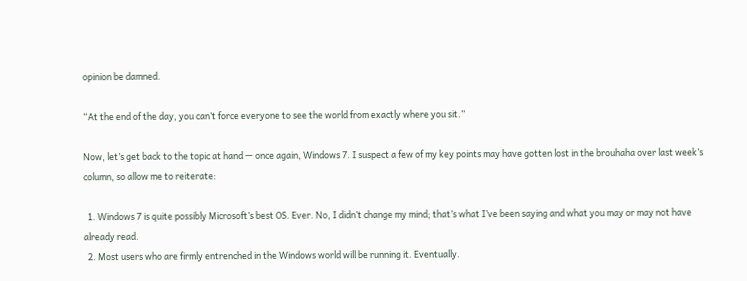opinion be damned.

“At the end of the day, you can’t force everyone to see the world from exactly where you sit.”

Now, let’s get back to the topic at hand — once again, Windows 7. I suspect a few of my key points may have gotten lost in the brouhaha over last week’s column, so allow me to reiterate:

  1. Windows 7 is quite possibly Microsoft’s best OS. Ever. No, I didn’t change my mind; that’s what I’ve been saying and what you may or may not have already read.
  2. Most users who are firmly entrenched in the Windows world will be running it. Eventually.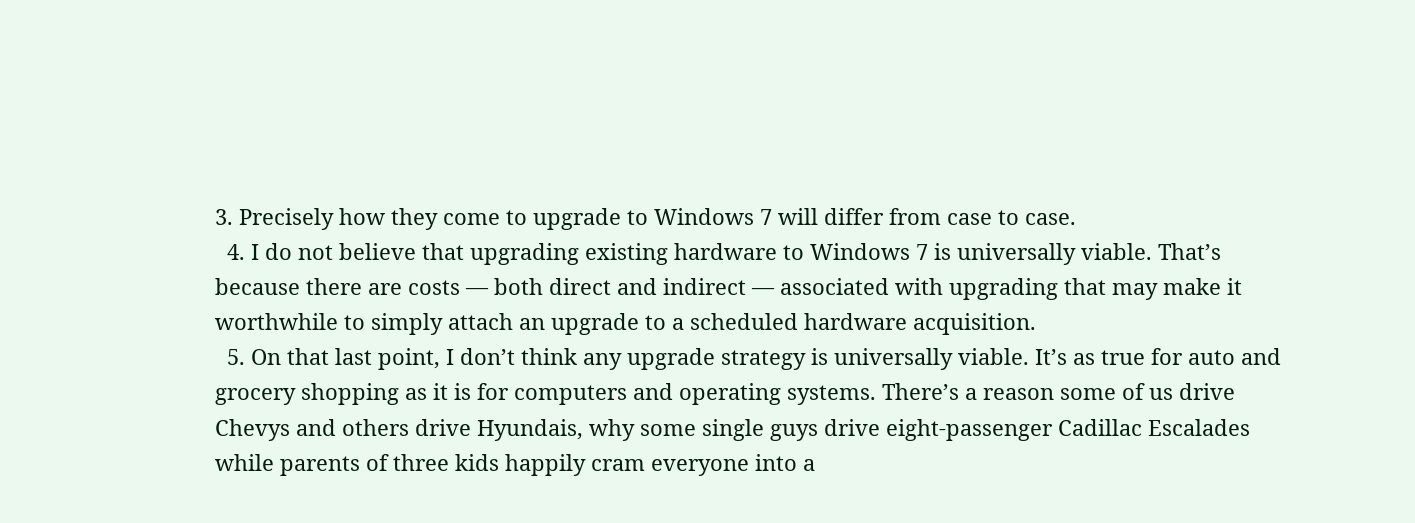3. Precisely how they come to upgrade to Windows 7 will differ from case to case.
  4. I do not believe that upgrading existing hardware to Windows 7 is universally viable. That’s because there are costs — both direct and indirect — associated with upgrading that may make it worthwhile to simply attach an upgrade to a scheduled hardware acquisition.
  5. On that last point, I don’t think any upgrade strategy is universally viable. It’s as true for auto and grocery shopping as it is for computers and operating systems. There’s a reason some of us drive Chevys and others drive Hyundais, why some single guys drive eight-passenger Cadillac Escalades while parents of three kids happily cram everyone into a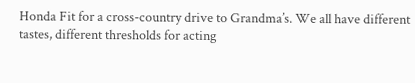Honda Fit for a cross-country drive to Grandma’s. We all have different tastes, different thresholds for acting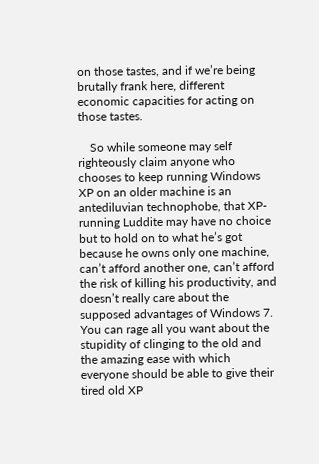on those tastes, and if we’re being brutally frank here, different economic capacities for acting on those tastes.

    So while someone may self righteously claim anyone who chooses to keep running Windows XP on an older machine is an antediluvian technophobe, that XP-running Luddite may have no choice but to hold on to what he’s got because he owns only one machine, can’t afford another one, can’t afford the risk of killing his productivity, and doesn’t really care about the supposed advantages of Windows 7. You can rage all you want about the stupidity of clinging to the old and the amazing ease with which everyone should be able to give their tired old XP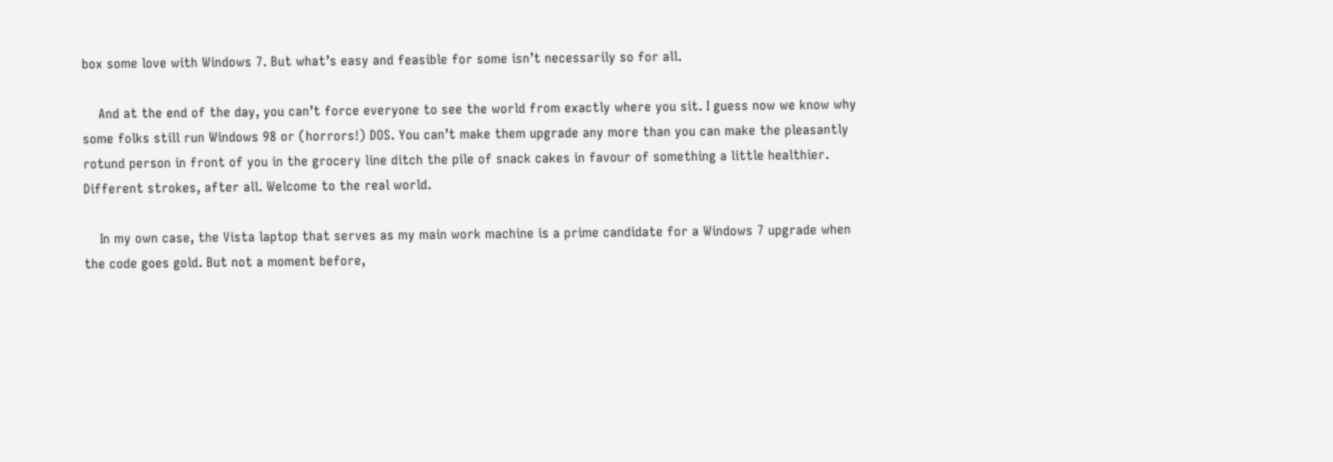box some love with Windows 7. But what’s easy and feasible for some isn’t necessarily so for all.

    And at the end of the day, you can’t force everyone to see the world from exactly where you sit. I guess now we know why some folks still run Windows 98 or (horrors!) DOS. You can’t make them upgrade any more than you can make the pleasantly rotund person in front of you in the grocery line ditch the pile of snack cakes in favour of something a little healthier. Different strokes, after all. Welcome to the real world.

    In my own case, the Vista laptop that serves as my main work machine is a prime candidate for a Windows 7 upgrade when the code goes gold. But not a moment before,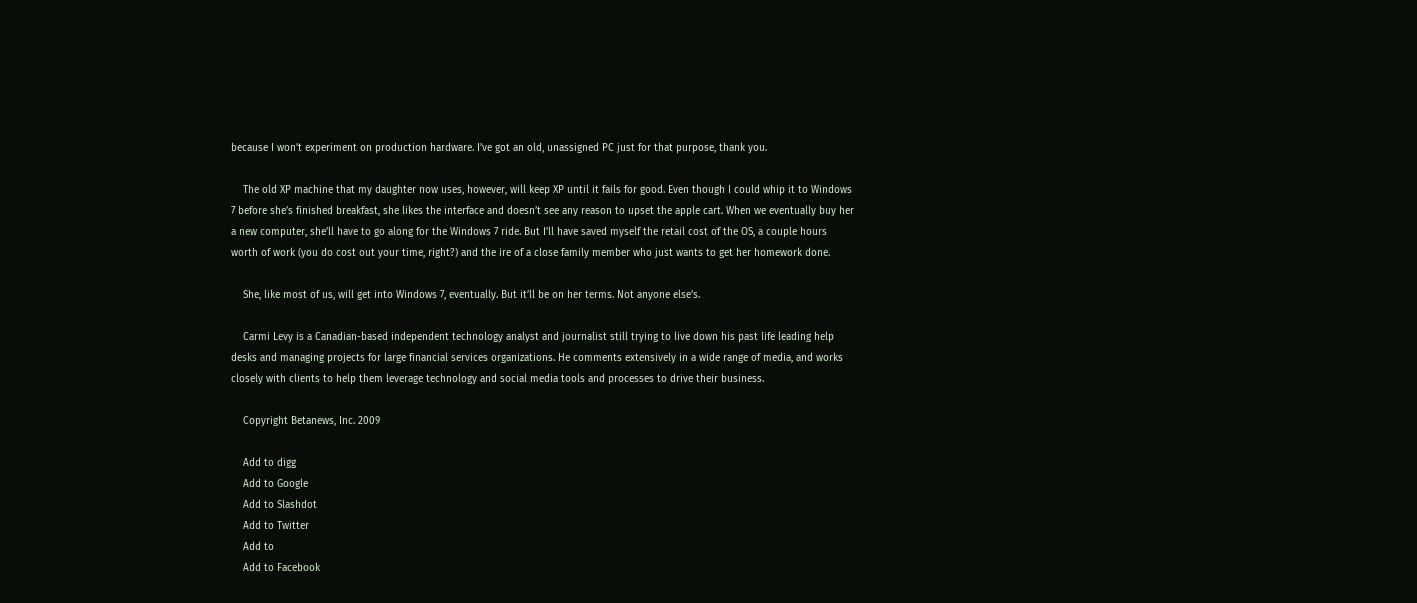because I won’t experiment on production hardware. I’ve got an old, unassigned PC just for that purpose, thank you.

    The old XP machine that my daughter now uses, however, will keep XP until it fails for good. Even though I could whip it to Windows 7 before she’s finished breakfast, she likes the interface and doesn’t see any reason to upset the apple cart. When we eventually buy her a new computer, she’ll have to go along for the Windows 7 ride. But I’ll have saved myself the retail cost of the OS, a couple hours worth of work (you do cost out your time, right?) and the ire of a close family member who just wants to get her homework done.

    She, like most of us, will get into Windows 7, eventually. But it’ll be on her terms. Not anyone else’s.

    Carmi Levy is a Canadian-based independent technology analyst and journalist still trying to live down his past life leading help desks and managing projects for large financial services organizations. He comments extensively in a wide range of media, and works closely with clients to help them leverage technology and social media tools and processes to drive their business.

    Copyright Betanews, Inc. 2009

    Add to digg
    Add to Google
    Add to Slashdot
    Add to Twitter
    Add to
    Add to Facebook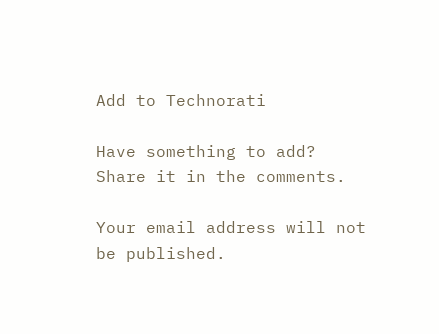Add to Technorati

Have something to add? Share it in the comments.

Your email address will not be published.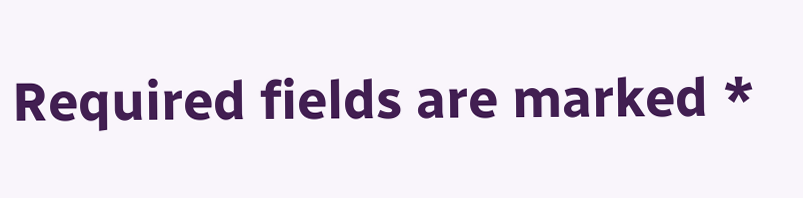Required fields are marked *